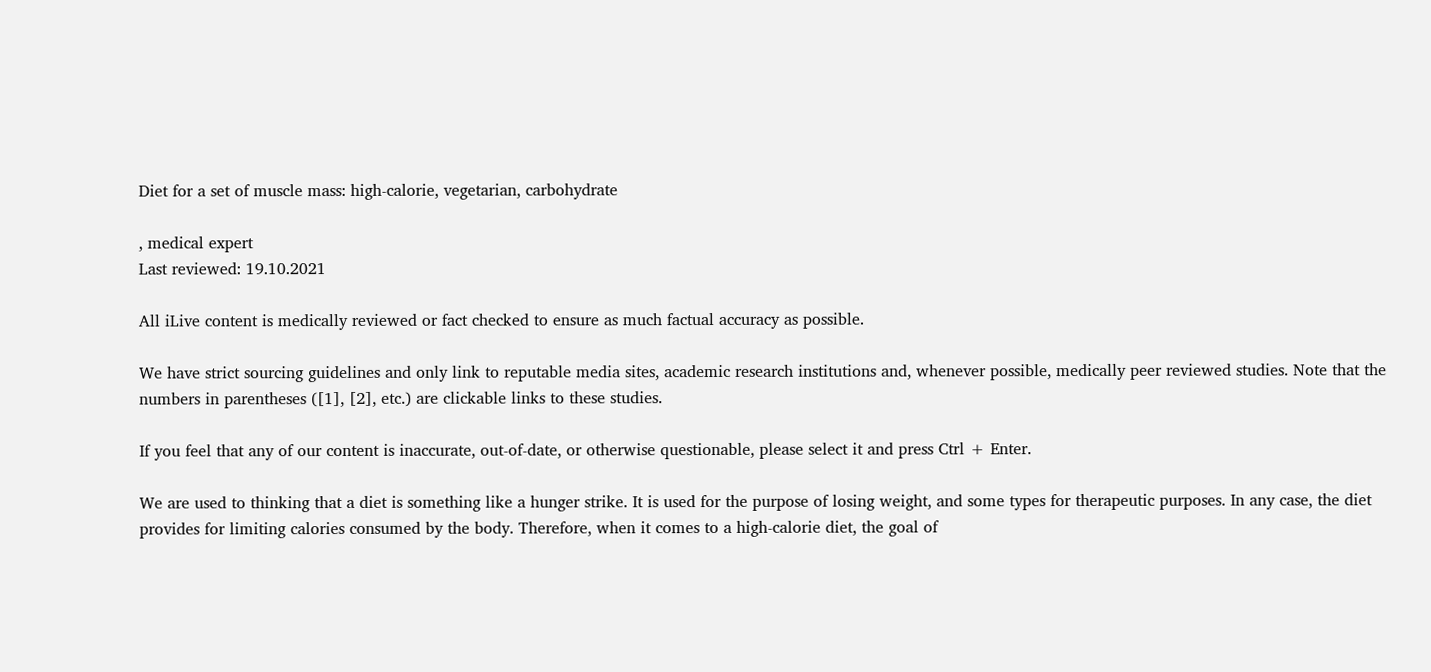Diet for a set of muscle mass: high-calorie, vegetarian, carbohydrate

, medical expert
Last reviewed: 19.10.2021

All iLive content is medically reviewed or fact checked to ensure as much factual accuracy as possible.

We have strict sourcing guidelines and only link to reputable media sites, academic research institutions and, whenever possible, medically peer reviewed studies. Note that the numbers in parentheses ([1], [2], etc.) are clickable links to these studies.

If you feel that any of our content is inaccurate, out-of-date, or otherwise questionable, please select it and press Ctrl + Enter.

We are used to thinking that a diet is something like a hunger strike. It is used for the purpose of losing weight, and some types for therapeutic purposes. In any case, the diet provides for limiting calories consumed by the body. Therefore, when it comes to a high-calorie diet, the goal of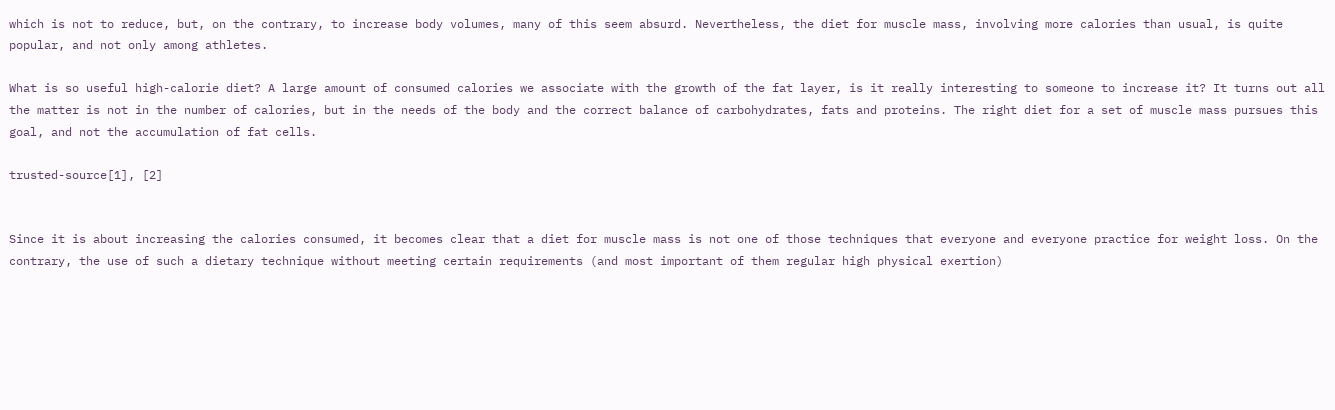which is not to reduce, but, on the contrary, to increase body volumes, many of this seem absurd. Nevertheless, the diet for muscle mass, involving more calories than usual, is quite popular, and not only among athletes.

What is so useful high-calorie diet? A large amount of consumed calories we associate with the growth of the fat layer, is it really interesting to someone to increase it? It turns out all the matter is not in the number of calories, but in the needs of the body and the correct balance of carbohydrates, fats and proteins. The right diet for a set of muscle mass pursues this goal, and not the accumulation of fat cells.

trusted-source[1], [2]


Since it is about increasing the calories consumed, it becomes clear that a diet for muscle mass is not one of those techniques that everyone and everyone practice for weight loss. On the contrary, the use of such a dietary technique without meeting certain requirements (and most important of them regular high physical exertion)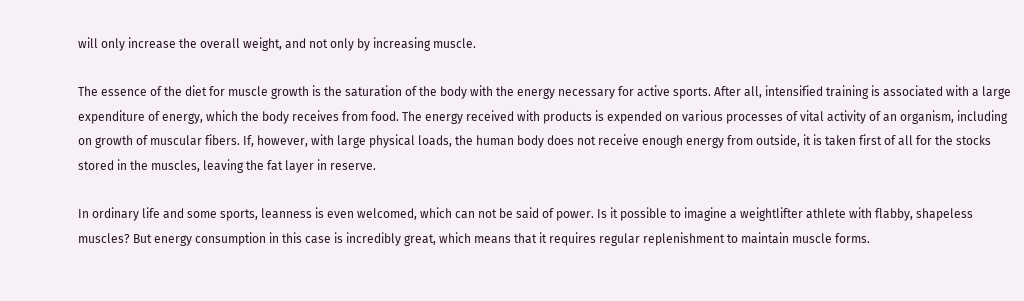will only increase the overall weight, and not only by increasing muscle.

The essence of the diet for muscle growth is the saturation of the body with the energy necessary for active sports. After all, intensified training is associated with a large expenditure of energy, which the body receives from food. The energy received with products is expended on various processes of vital activity of an organism, including on growth of muscular fibers. If, however, with large physical loads, the human body does not receive enough energy from outside, it is taken first of all for the stocks stored in the muscles, leaving the fat layer in reserve.

In ordinary life and some sports, leanness is even welcomed, which can not be said of power. Is it possible to imagine a weightlifter athlete with flabby, shapeless muscles? But energy consumption in this case is incredibly great, which means that it requires regular replenishment to maintain muscle forms.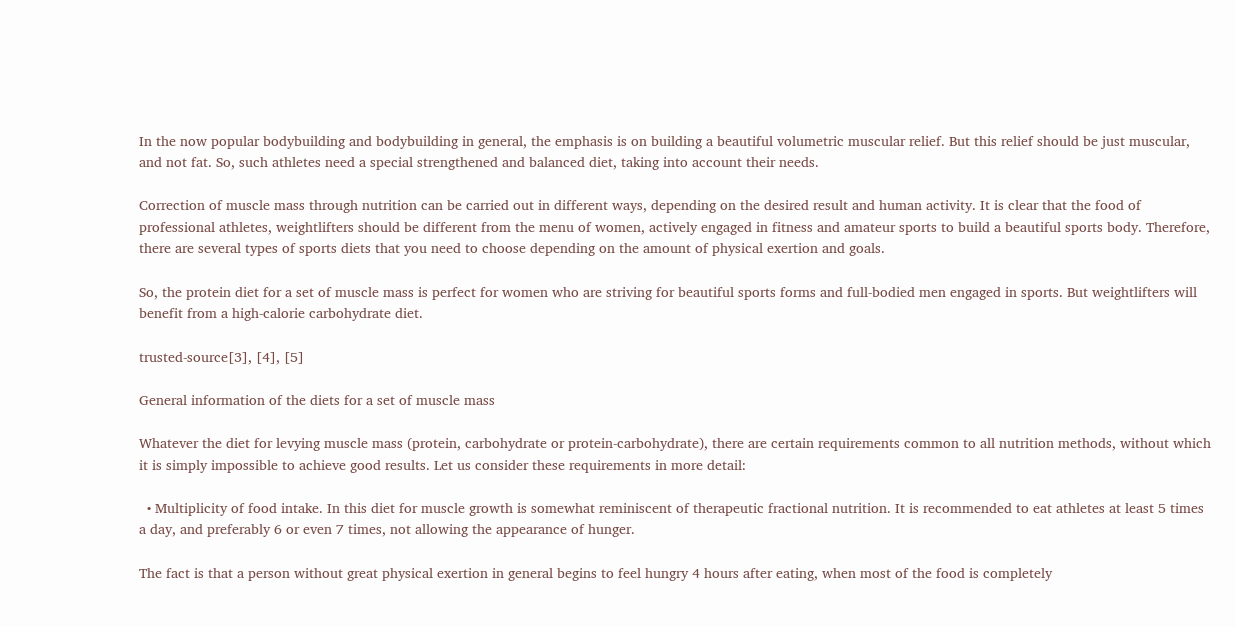In the now popular bodybuilding and bodybuilding in general, the emphasis is on building a beautiful volumetric muscular relief. But this relief should be just muscular, and not fat. So, such athletes need a special strengthened and balanced diet, taking into account their needs.

Correction of muscle mass through nutrition can be carried out in different ways, depending on the desired result and human activity. It is clear that the food of professional athletes, weightlifters should be different from the menu of women, actively engaged in fitness and amateur sports to build a beautiful sports body. Therefore, there are several types of sports diets that you need to choose depending on the amount of physical exertion and goals.

So, the protein diet for a set of muscle mass is perfect for women who are striving for beautiful sports forms and full-bodied men engaged in sports. But weightlifters will benefit from a high-calorie carbohydrate diet.

trusted-source[3], [4], [5]

General information of the diets for a set of muscle mass

Whatever the diet for levying muscle mass (protein, carbohydrate or protein-carbohydrate), there are certain requirements common to all nutrition methods, without which it is simply impossible to achieve good results. Let us consider these requirements in more detail:

  • Multiplicity of food intake. In this diet for muscle growth is somewhat reminiscent of therapeutic fractional nutrition. It is recommended to eat athletes at least 5 times a day, and preferably 6 or even 7 times, not allowing the appearance of hunger.

The fact is that a person without great physical exertion in general begins to feel hungry 4 hours after eating, when most of the food is completely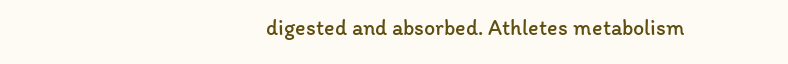digested and absorbed. Athletes metabolism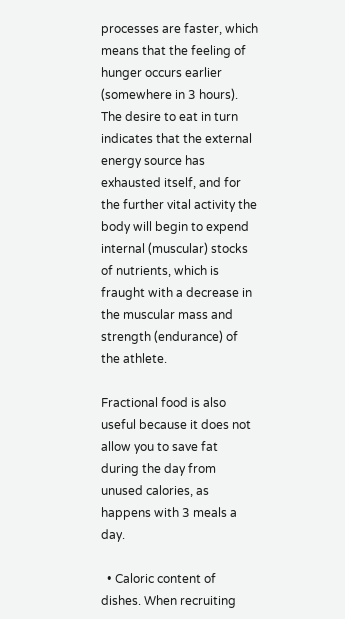processes are faster, which means that the feeling of hunger occurs earlier (somewhere in 3 hours). The desire to eat in turn indicates that the external energy source has exhausted itself, and for the further vital activity the body will begin to expend internal (muscular) stocks of nutrients, which is fraught with a decrease in the muscular mass and strength (endurance) of the athlete.

Fractional food is also useful because it does not allow you to save fat during the day from unused calories, as happens with 3 meals a day.

  • Caloric content of dishes. When recruiting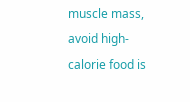muscle mass, avoid high-calorie food is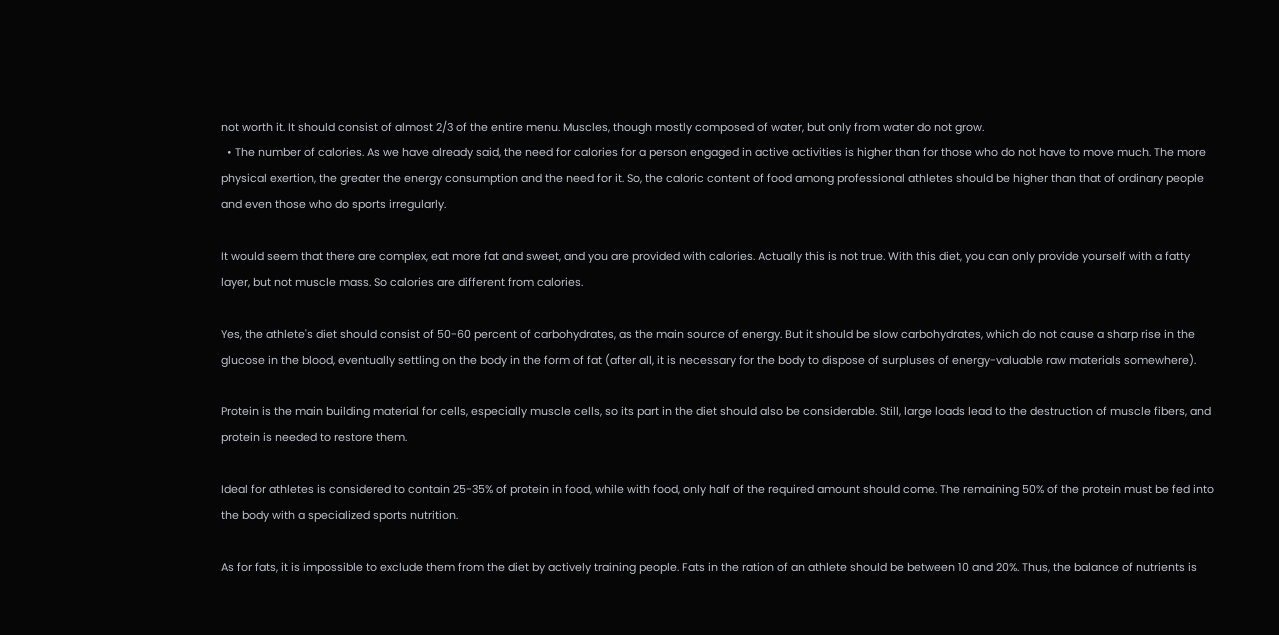not worth it. It should consist of almost 2/3 of the entire menu. Muscles, though mostly composed of water, but only from water do not grow.
  • The number of calories. As we have already said, the need for calories for a person engaged in active activities is higher than for those who do not have to move much. The more physical exertion, the greater the energy consumption and the need for it. So, the caloric content of food among professional athletes should be higher than that of ordinary people and even those who do sports irregularly.

It would seem that there are complex, eat more fat and sweet, and you are provided with calories. Actually this is not true. With this diet, you can only provide yourself with a fatty layer, but not muscle mass. So calories are different from calories.

Yes, the athlete's diet should consist of 50-60 percent of carbohydrates, as the main source of energy. But it should be slow carbohydrates, which do not cause a sharp rise in the glucose in the blood, eventually settling on the body in the form of fat (after all, it is necessary for the body to dispose of surpluses of energy-valuable raw materials somewhere).

Protein is the main building material for cells, especially muscle cells, so its part in the diet should also be considerable. Still, large loads lead to the destruction of muscle fibers, and protein is needed to restore them.

Ideal for athletes is considered to contain 25-35% of protein in food, while with food, only half of the required amount should come. The remaining 50% of the protein must be fed into the body with a specialized sports nutrition.

As for fats, it is impossible to exclude them from the diet by actively training people. Fats in the ration of an athlete should be between 10 and 20%. Thus, the balance of nutrients is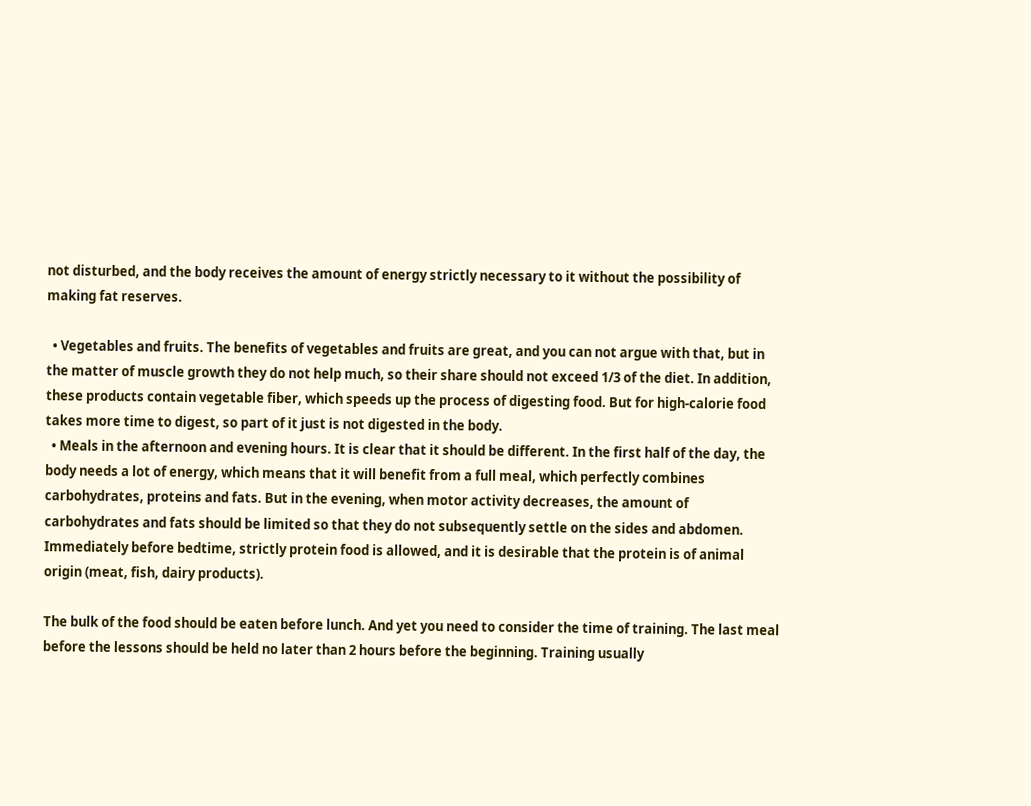not disturbed, and the body receives the amount of energy strictly necessary to it without the possibility of making fat reserves.

  • Vegetables and fruits. The benefits of vegetables and fruits are great, and you can not argue with that, but in the matter of muscle growth they do not help much, so their share should not exceed 1/3 of the diet. In addition, these products contain vegetable fiber, which speeds up the process of digesting food. But for high-calorie food takes more time to digest, so part of it just is not digested in the body.
  • Meals in the afternoon and evening hours. It is clear that it should be different. In the first half of the day, the body needs a lot of energy, which means that it will benefit from a full meal, which perfectly combines carbohydrates, proteins and fats. But in the evening, when motor activity decreases, the amount of carbohydrates and fats should be limited so that they do not subsequently settle on the sides and abdomen. Immediately before bedtime, strictly protein food is allowed, and it is desirable that the protein is of animal origin (meat, fish, dairy products).

The bulk of the food should be eaten before lunch. And yet you need to consider the time of training. The last meal before the lessons should be held no later than 2 hours before the beginning. Training usually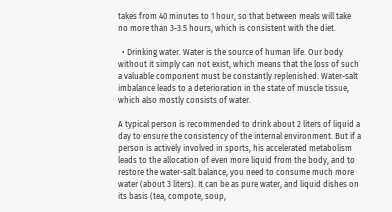takes from 40 minutes to 1 hour, so that between meals will take no more than 3-3.5 hours, which is consistent with the diet.

  • Drinking water. Water is the source of human life. Our body without it simply can not exist, which means that the loss of such a valuable component must be constantly replenished. Water-salt imbalance leads to a deterioration in the state of muscle tissue, which also mostly consists of water.

A typical person is recommended to drink about 2 liters of liquid a day to ensure the consistency of the internal environment. But if a person is actively involved in sports, his accelerated metabolism leads to the allocation of even more liquid from the body, and to restore the water-salt balance, you need to consume much more water (about 3 liters). It can be as pure water, and liquid dishes on its basis (tea, compote, soup,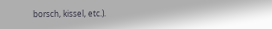borsch, kissel, etc.).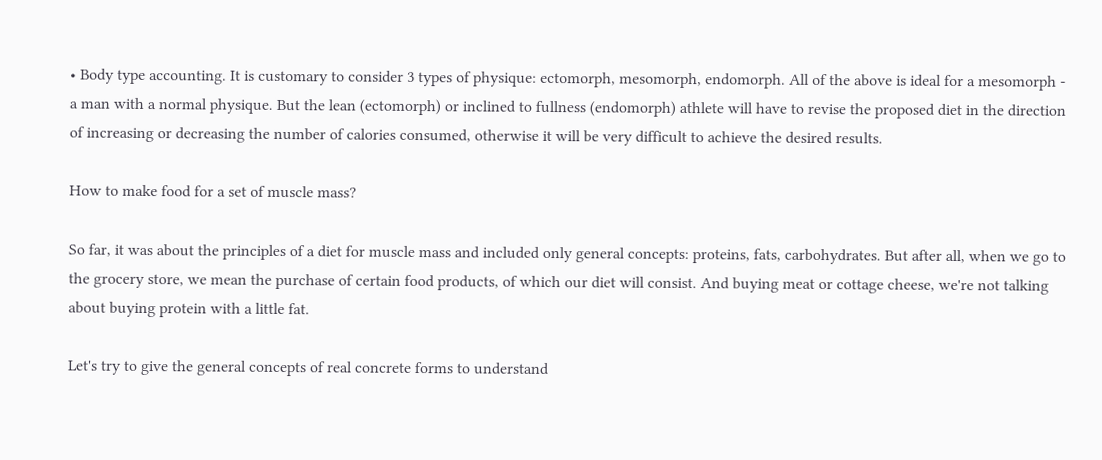• Body type accounting. It is customary to consider 3 types of physique: ectomorph, mesomorph, endomorph. All of the above is ideal for a mesomorph - a man with a normal physique. But the lean (ectomorph) or inclined to fullness (endomorph) athlete will have to revise the proposed diet in the direction of increasing or decreasing the number of calories consumed, otherwise it will be very difficult to achieve the desired results.

How to make food for a set of muscle mass?

So far, it was about the principles of a diet for muscle mass and included only general concepts: proteins, fats, carbohydrates. But after all, when we go to the grocery store, we mean the purchase of certain food products, of which our diet will consist. And buying meat or cottage cheese, we're not talking about buying protein with a little fat.

Let's try to give the general concepts of real concrete forms to understand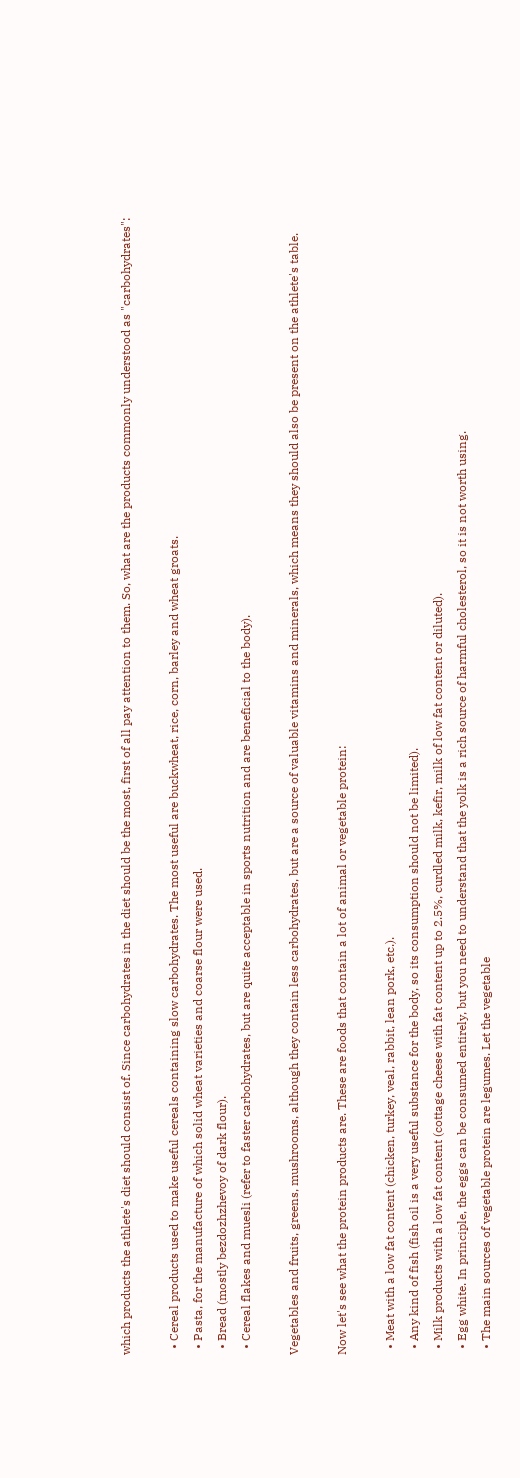which products the athlete's diet should consist of. Since carbohydrates in the diet should be the most, first of all pay attention to them. So, what are the products commonly understood as "carbohydrates":

  • Cereal products used to make useful cereals containing slow carbohydrates. The most useful are buckwheat, rice, corn, barley and wheat groats.
  • Pasta, for the manufacture of which solid wheat varieties and coarse flour were used.
  • Bread (mostly bezdozhzhevoy of dark flour).
  • Cereal flakes and muesli (refer to faster carbohydrates, but are quite acceptable in sports nutrition and are beneficial to the body).

Vegetables and fruits, greens, mushrooms, although they contain less carbohydrates, but are a source of valuable vitamins and minerals, which means they should also be present on the athlete's table.

Now let's see what the protein products are. These are foods that contain a lot of animal or vegetable protein:

  • Meat with a low fat content (chicken, turkey, veal, rabbit, lean pork, etc.).
  • Any kind of fish (fish oil is a very useful substance for the body, so its consumption should not be limited).
  • Milk products with a low fat content (cottage cheese with fat content up to 2.5%, curdled milk, kefir, milk of low fat content or diluted).
  • Egg white. In principle, the eggs can be consumed entirely, but you need to understand that the yolk is a rich source of harmful cholesterol, so it is not worth using.
  • The main sources of vegetable protein are legumes. Let the vegetable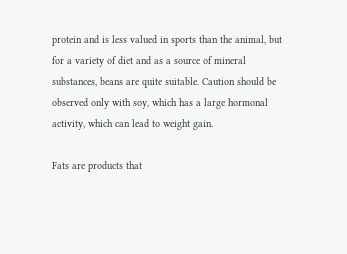protein and is less valued in sports than the animal, but for a variety of diet and as a source of mineral substances, beans are quite suitable. Caution should be observed only with soy, which has a large hormonal activity, which can lead to weight gain.

Fats are products that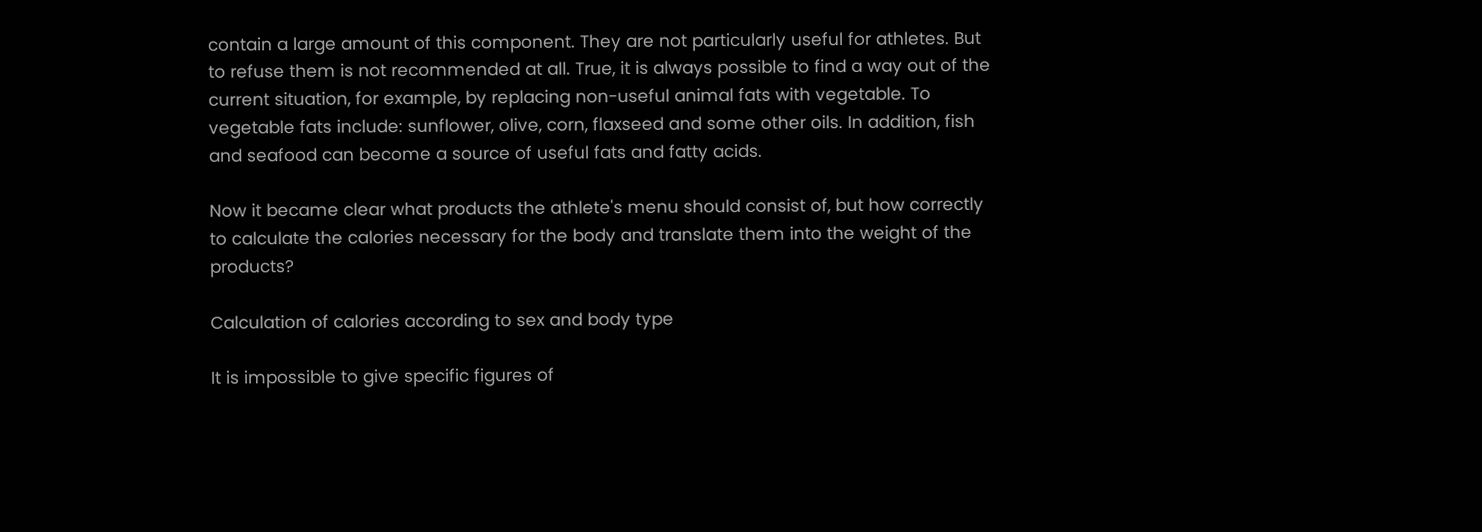contain a large amount of this component. They are not particularly useful for athletes. But to refuse them is not recommended at all. True, it is always possible to find a way out of the current situation, for example, by replacing non-useful animal fats with vegetable. To vegetable fats include: sunflower, olive, corn, flaxseed and some other oils. In addition, fish and seafood can become a source of useful fats and fatty acids.

Now it became clear what products the athlete's menu should consist of, but how correctly to calculate the calories necessary for the body and translate them into the weight of the products?

Calculation of calories according to sex and body type

It is impossible to give specific figures of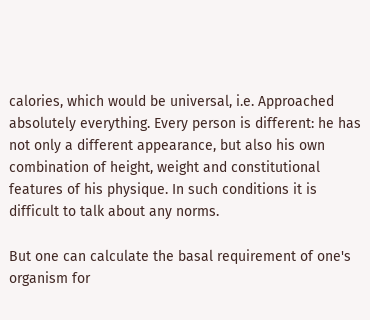calories, which would be universal, i.e. Approached absolutely everything. Every person is different: he has not only a different appearance, but also his own combination of height, weight and constitutional features of his physique. In such conditions it is difficult to talk about any norms.

But one can calculate the basal requirement of one's organism for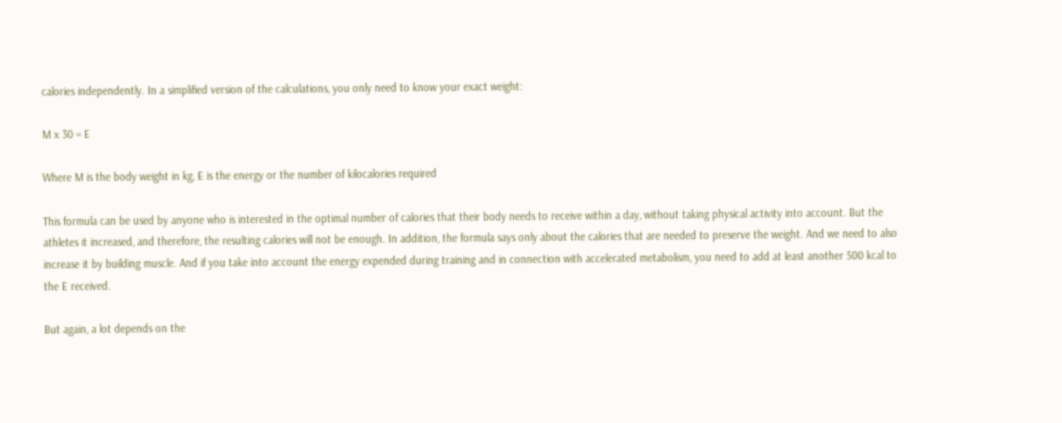calories independently. In a simplified version of the calculations, you only need to know your exact weight:

M x 30 = E

Where M is the body weight in kg, E is the energy or the number of kilocalories required

This formula can be used by anyone who is interested in the optimal number of calories that their body needs to receive within a day, without taking physical activity into account. But the athletes it increased, and therefore, the resulting calories will not be enough. In addition, the formula says only about the calories that are needed to preserve the weight. And we need to also increase it by building muscle. And if you take into account the energy expended during training and in connection with accelerated metabolism, you need to add at least another 500 kcal to the E received.

But again, a lot depends on the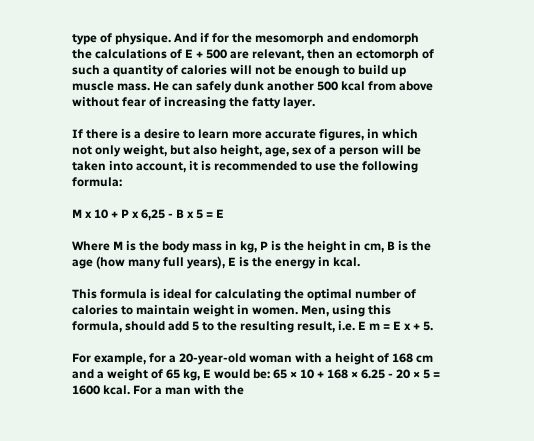type of physique. And if for the mesomorph and endomorph the calculations of E + 500 are relevant, then an ectomorph of such a quantity of calories will not be enough to build up muscle mass. He can safely dunk another 500 kcal from above without fear of increasing the fatty layer.

If there is a desire to learn more accurate figures, in which not only weight, but also height, age, sex of a person will be taken into account, it is recommended to use the following formula:

M x 10 + P x 6,25 - B x 5 = E

Where M is the body mass in kg, P is the height in cm, B is the age (how many full years), E is the energy in kcal.

This formula is ideal for calculating the optimal number of calories to maintain weight in women. Men, using this formula, should add 5 to the resulting result, i.e. E m = E x + 5.

For example, for a 20-year-old woman with a height of 168 cm and a weight of 65 kg, E would be: 65 × 10 + 168 × 6.25 - 20 × 5 = 1600 kcal. For a man with the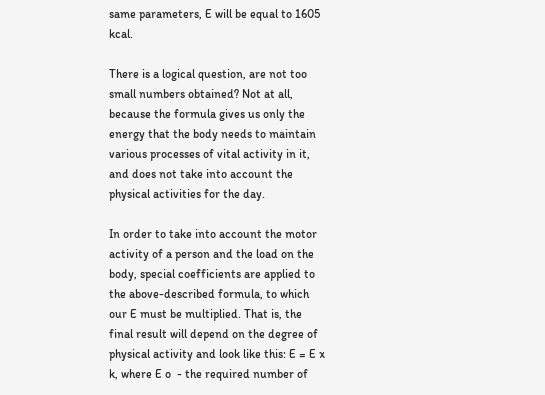same parameters, E will be equal to 1605 kcal.

There is a logical question, are not too small numbers obtained? Not at all, because the formula gives us only the energy that the body needs to maintain various processes of vital activity in it, and does not take into account the physical activities for the day.

In order to take into account the motor activity of a person and the load on the body, special coefficients are applied to the above-described formula, to which our E must be multiplied. That is, the final result will depend on the degree of physical activity and look like this: E = E x k, where E o  - the required number of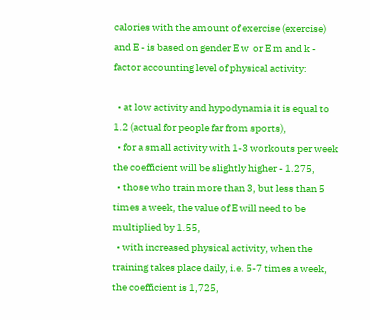calories with the amount of exercise (exercise) and E - is based on gender E w  or E m and k - factor accounting level of physical activity:

  • at low activity and hypodynamia it is equal to 1.2 (actual for people far from sports),
  • for a small activity with 1-3 workouts per week the coefficient will be slightly higher - 1.275,
  • those who train more than 3, but less than 5 times a week, the value of E will need to be multiplied by 1.55,
  • with increased physical activity, when the training takes place daily, i.e. 5-7 times a week, the coefficient is 1,725,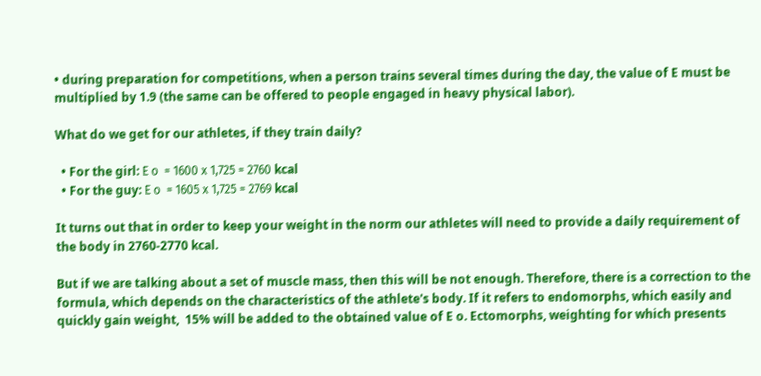• during preparation for competitions, when a person trains several times during the day, the value of E must be multiplied by 1.9 (the same can be offered to people engaged in heavy physical labor).

What do we get for our athletes, if they train daily?

  • For the girl: Е о  = 1600 х 1,725 = 2760 kcal
  • For the guy: Е о  = 1605 х 1,725 = 2769 kcal

It turns out that in order to keep your weight in the norm our athletes will need to provide a daily requirement of the body in 2760-2770 kcal.

But if we are talking about a set of muscle mass, then this will be not enough. Therefore, there is a correction to the formula, which depends on the characteristics of the athlete's body. If it refers to endomorphs, which easily and quickly gain weight,  15% will be added to the obtained value of E o. Ectomorphs, weighting for which presents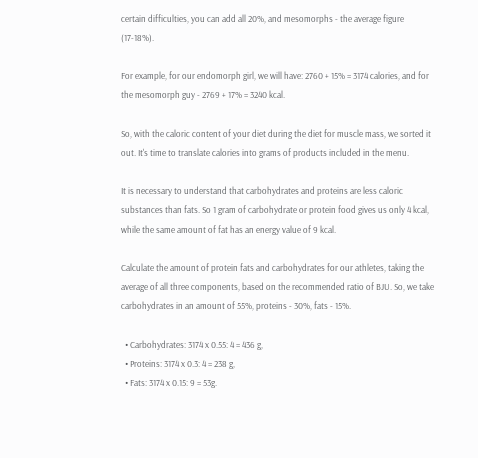certain difficulties, you can add all 20%, and mesomorphs - the average figure (17-18%).

For example, for our endomorph girl, we will have: 2760 + 15% = 3174 calories, and for the mesomorph guy - 2769 + 17% = 3240 kcal.

So, with the caloric content of your diet during the diet for muscle mass, we sorted it out. It's time to translate calories into grams of products included in the menu.

It is necessary to understand that carbohydrates and proteins are less caloric substances than fats. So 1 gram of carbohydrate or protein food gives us only 4 kcal, while the same amount of fat has an energy value of 9 kcal.

Calculate the amount of protein fats and carbohydrates for our athletes, taking the average of all three components, based on the recommended ratio of BJU. So, we take carbohydrates in an amount of 55%, proteins - 30%, fats - 15%.

  • Carbohydrates: 3174 x 0.55: 4 = 436 g,
  • Proteins: 3174 x 0.3: 4 = 238 g,
  • Fats: 3174 x 0.15: 9 = 53g.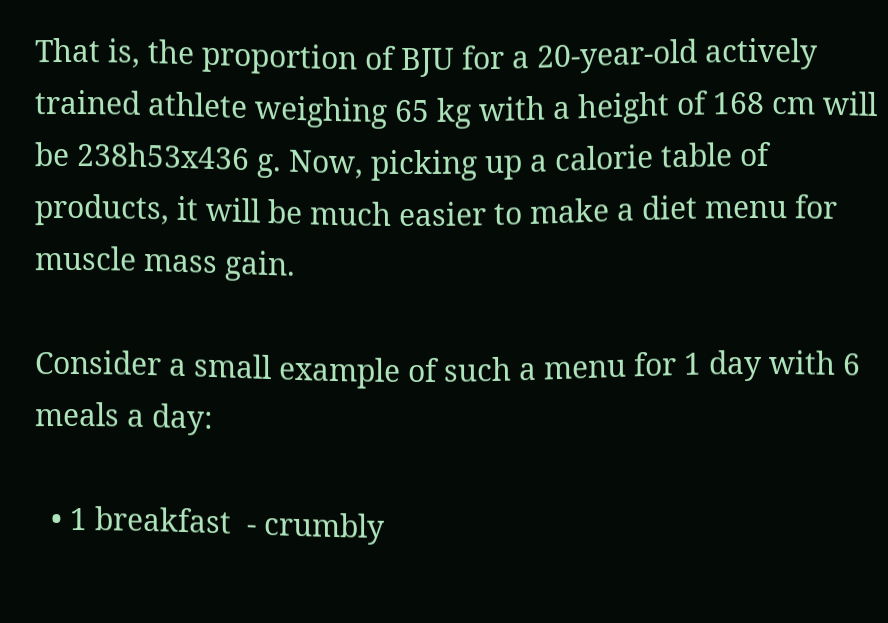That is, the proportion of BJU for a 20-year-old actively trained athlete weighing 65 kg with a height of 168 cm will be 238h53x436 g. Now, picking up a calorie table of products, it will be much easier to make a diet menu for muscle mass gain.

Consider a small example of such a menu for 1 day with 6 meals a day:

  • 1 breakfast  - crumbly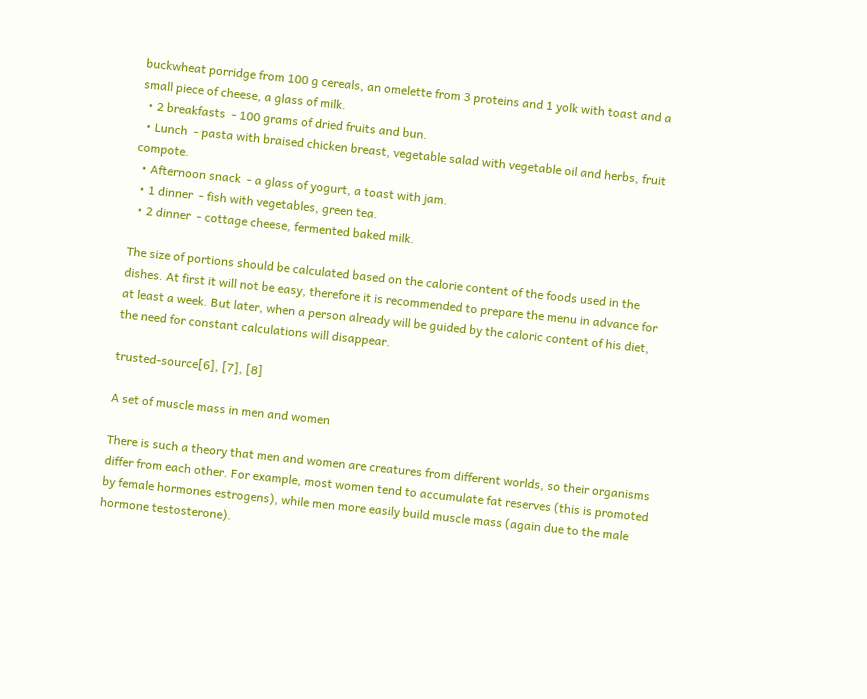buckwheat porridge from 100 g cereals, an omelette from 3 proteins and 1 yolk with toast and a small piece of cheese, a glass of milk.
  • 2 breakfasts  - 100 grams of dried fruits and bun.
  • Lunch  - pasta with braised chicken breast, vegetable salad with vegetable oil and herbs, fruit compote.
  • Afternoon snack  - a glass of yogurt, a toast with jam.
  • 1 dinner  - fish with vegetables, green tea.
  • 2 dinner  - cottage cheese, fermented baked milk.

The size of portions should be calculated based on the calorie content of the foods used in the dishes. At first it will not be easy, therefore it is recommended to prepare the menu in advance for at least a week. But later, when a person already will be guided by the caloric content of his diet, the need for constant calculations will disappear.

trusted-source[6], [7], [8]

A set of muscle mass in men and women

There is such a theory that men and women are creatures from different worlds, so their organisms differ from each other. For example, most women tend to accumulate fat reserves (this is promoted by female hormones estrogens), while men more easily build muscle mass (again due to the male hormone testosterone).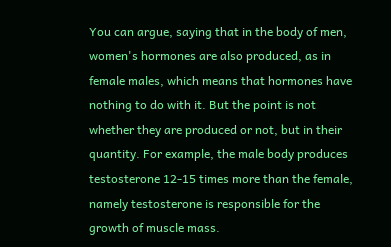You can argue, saying that in the body of men, women's hormones are also produced, as in female males, which means that hormones have nothing to do with it. But the point is not whether they are produced or not, but in their quantity. For example, the male body produces testosterone 12-15 times more than the female, namely testosterone is responsible for the growth of muscle mass.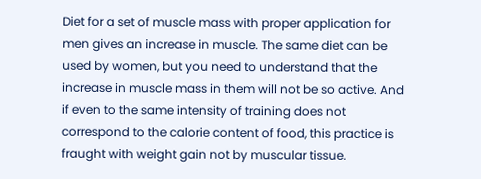Diet for a set of muscle mass with proper application for men gives an increase in muscle. The same diet can be used by women, but you need to understand that the increase in muscle mass in them will not be so active. And if even to the same intensity of training does not correspond to the calorie content of food, this practice is fraught with weight gain not by muscular tissue.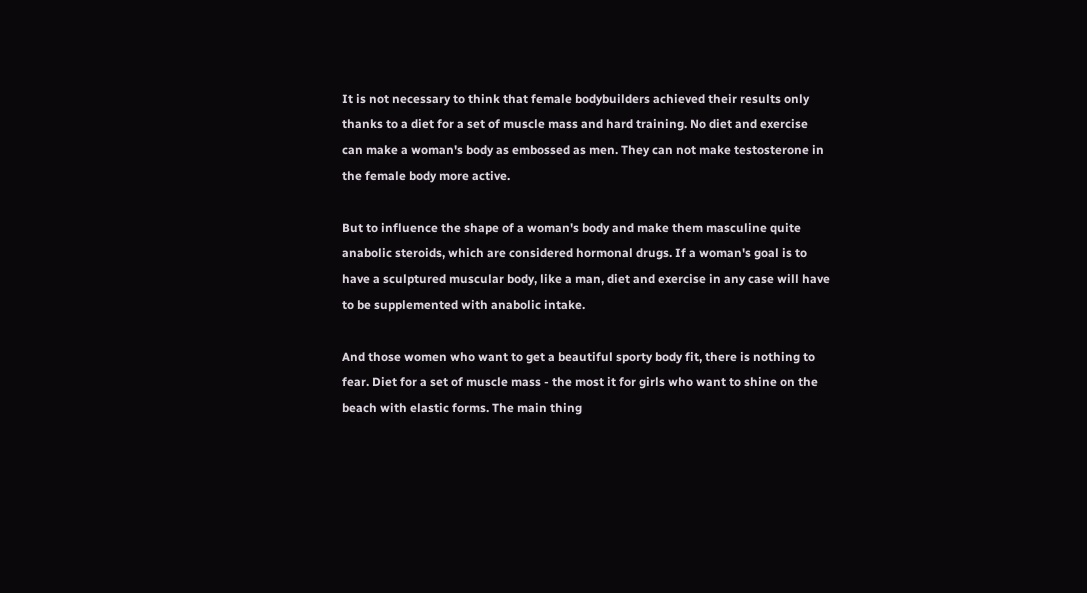It is not necessary to think that female bodybuilders achieved their results only thanks to a diet for a set of muscle mass and hard training. No diet and exercise can make a woman's body as embossed as men. They can not make testosterone in the female body more active.

But to influence the shape of a woman's body and make them masculine quite anabolic steroids, which are considered hormonal drugs. If a woman's goal is to have a sculptured muscular body, like a man, diet and exercise in any case will have to be supplemented with anabolic intake.

And those women who want to get a beautiful sporty body fit, there is nothing to fear. Diet for a set of muscle mass - the most it for girls who want to shine on the beach with elastic forms. The main thing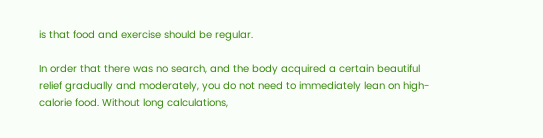is that food and exercise should be regular.

In order that there was no search, and the body acquired a certain beautiful relief gradually and moderately, you do not need to immediately lean on high-calorie food. Without long calculations,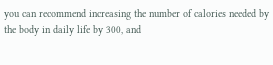you can recommend increasing the number of calories needed by the body in daily life by 300, and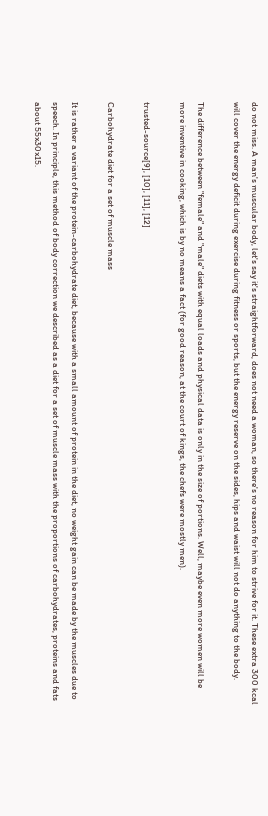do not miss. A man's muscular body, let's say it's straightforward, does not need a woman, so there's no reason for him to strive for it. These extra 300 kcal will cover the energy deficit during exercise during fitness or sports, but the energy reserve on the sides, hips and waist will not do anything to the body.

The difference between "female" and "male" diets with equal loads and physical data is only in the size of portions. Well, maybe even more women will be more inventive in cooking, which is by no means a fact (for good reason, at the court of kings, the chefs were mostly men).

trusted-source[9], [10], [11], [12]

Carbohydrate diet for a set of muscle mass

It is rather a variant of the protein-carbohydrate diet, because with a small amount of protein in the diet, no weight gain can be made by the muscles due to speech. In principle, this method of body correction we described as a diet for a set of muscle mass with the proportions of carbohydrates, proteins and fats about 55x30x15.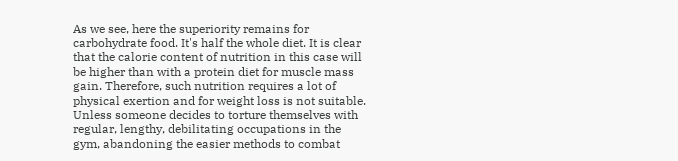As we see, here the superiority remains for carbohydrate food. It's half the whole diet. It is clear that the calorie content of nutrition in this case will be higher than with a protein diet for muscle mass gain. Therefore, such nutrition requires a lot of physical exertion and for weight loss is not suitable. Unless someone decides to torture themselves with regular, lengthy, debilitating occupations in the gym, abandoning the easier methods to combat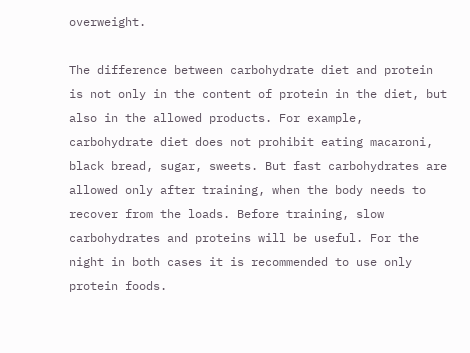overweight.

The difference between carbohydrate diet and protein is not only in the content of protein in the diet, but also in the allowed products. For example, carbohydrate diet does not prohibit eating macaroni, black bread, sugar, sweets. But fast carbohydrates are allowed only after training, when the body needs to recover from the loads. Before training, slow carbohydrates and proteins will be useful. For the night in both cases it is recommended to use only protein foods.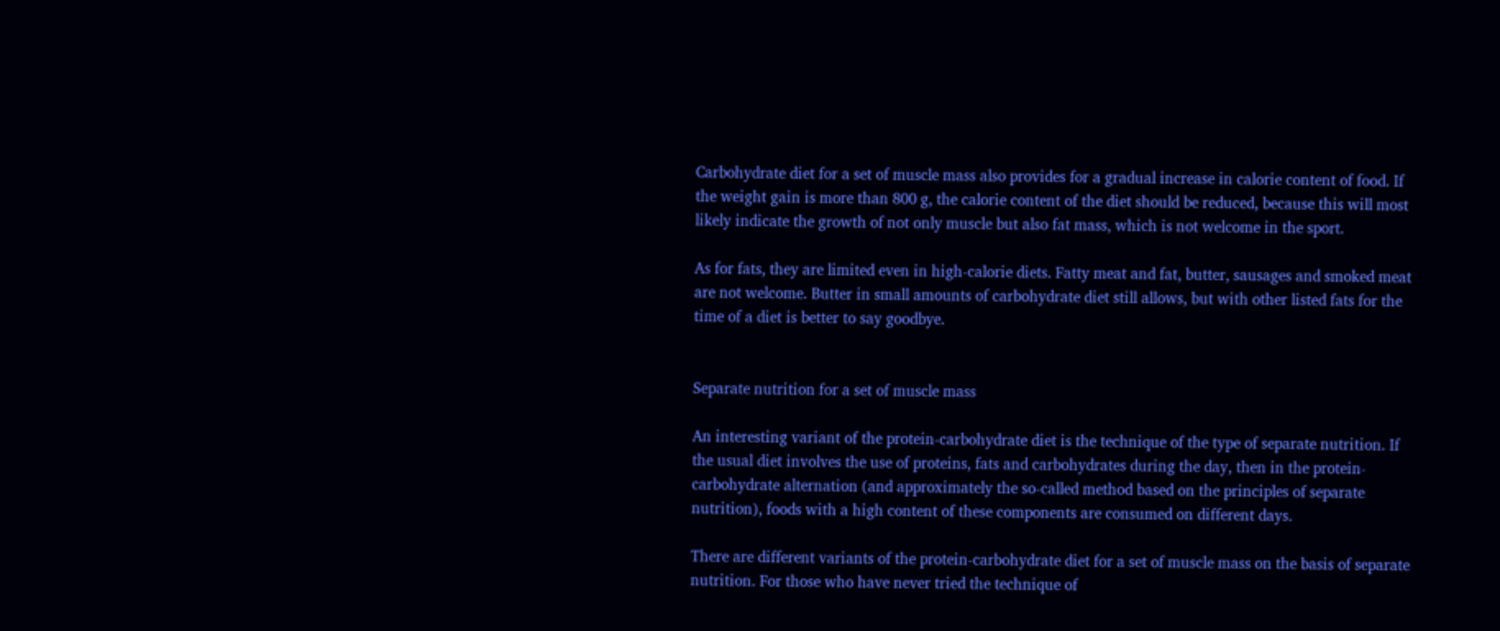Carbohydrate diet for a set of muscle mass also provides for a gradual increase in calorie content of food. If the weight gain is more than 800 g, the calorie content of the diet should be reduced, because this will most likely indicate the growth of not only muscle but also fat mass, which is not welcome in the sport.

As for fats, they are limited even in high-calorie diets. Fatty meat and fat, butter, sausages and smoked meat are not welcome. Butter in small amounts of carbohydrate diet still allows, but with other listed fats for the time of a diet is better to say goodbye.


Separate nutrition for a set of muscle mass

An interesting variant of the protein-carbohydrate diet is the technique of the type of separate nutrition. If the usual diet involves the use of proteins, fats and carbohydrates during the day, then in the protein-carbohydrate alternation (and approximately the so-called method based on the principles of separate nutrition), foods with a high content of these components are consumed on different days.

There are different variants of the protein-carbohydrate diet for a set of muscle mass on the basis of separate nutrition. For those who have never tried the technique of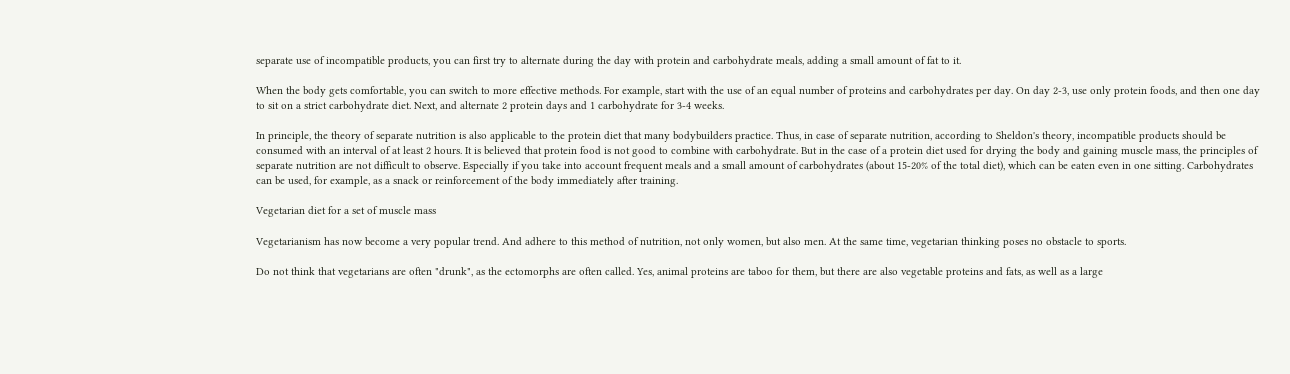separate use of incompatible products, you can first try to alternate during the day with protein and carbohydrate meals, adding a small amount of fat to it.

When the body gets comfortable, you can switch to more effective methods. For example, start with the use of an equal number of proteins and carbohydrates per day. On day 2-3, use only protein foods, and then one day to sit on a strict carbohydrate diet. Next, and alternate 2 protein days and 1 carbohydrate for 3-4 weeks.

In principle, the theory of separate nutrition is also applicable to the protein diet that many bodybuilders practice. Thus, in case of separate nutrition, according to Sheldon's theory, incompatible products should be consumed with an interval of at least 2 hours. It is believed that protein food is not good to combine with carbohydrate. But in the case of a protein diet used for drying the body and gaining muscle mass, the principles of separate nutrition are not difficult to observe. Especially if you take into account frequent meals and a small amount of carbohydrates (about 15-20% of the total diet), which can be eaten even in one sitting. Carbohydrates can be used, for example, as a snack or reinforcement of the body immediately after training.

Vegetarian diet for a set of muscle mass

Vegetarianism has now become a very popular trend. And adhere to this method of nutrition, not only women, but also men. At the same time, vegetarian thinking poses no obstacle to sports.

Do not think that vegetarians are often "drunk", as the ectomorphs are often called. Yes, animal proteins are taboo for them, but there are also vegetable proteins and fats, as well as a large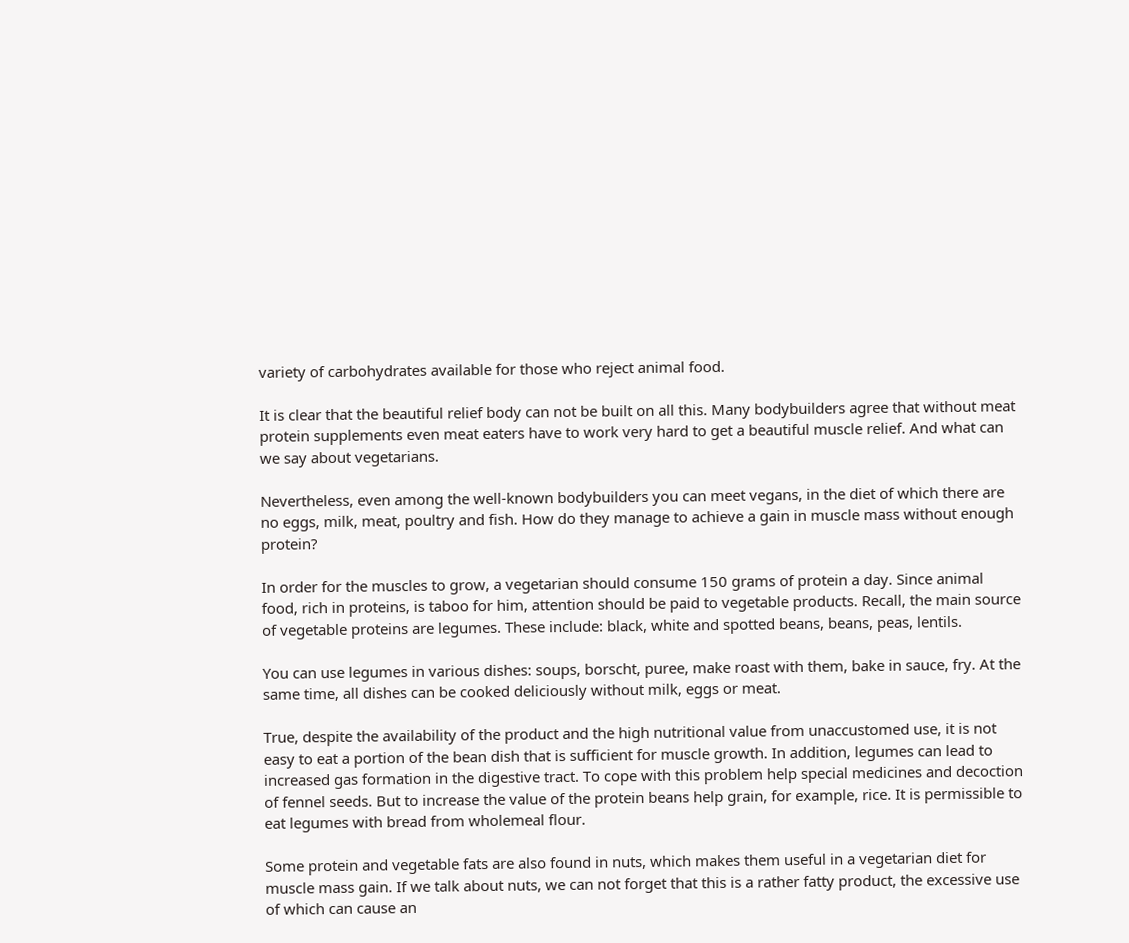variety of carbohydrates available for those who reject animal food.

It is clear that the beautiful relief body can not be built on all this. Many bodybuilders agree that without meat protein supplements even meat eaters have to work very hard to get a beautiful muscle relief. And what can we say about vegetarians.

Nevertheless, even among the well-known bodybuilders you can meet vegans, in the diet of which there are no eggs, milk, meat, poultry and fish. How do they manage to achieve a gain in muscle mass without enough protein?

In order for the muscles to grow, a vegetarian should consume 150 grams of protein a day. Since animal food, rich in proteins, is taboo for him, attention should be paid to vegetable products. Recall, the main source of vegetable proteins are legumes. These include: black, white and spotted beans, beans, peas, lentils.

You can use legumes in various dishes: soups, borscht, puree, make roast with them, bake in sauce, fry. At the same time, all dishes can be cooked deliciously without milk, eggs or meat.

True, despite the availability of the product and the high nutritional value from unaccustomed use, it is not easy to eat a portion of the bean dish that is sufficient for muscle growth. In addition, legumes can lead to increased gas formation in the digestive tract. To cope with this problem help special medicines and decoction of fennel seeds. But to increase the value of the protein beans help grain, for example, rice. It is permissible to eat legumes with bread from wholemeal flour.

Some protein and vegetable fats are also found in nuts, which makes them useful in a vegetarian diet for muscle mass gain. If we talk about nuts, we can not forget that this is a rather fatty product, the excessive use of which can cause an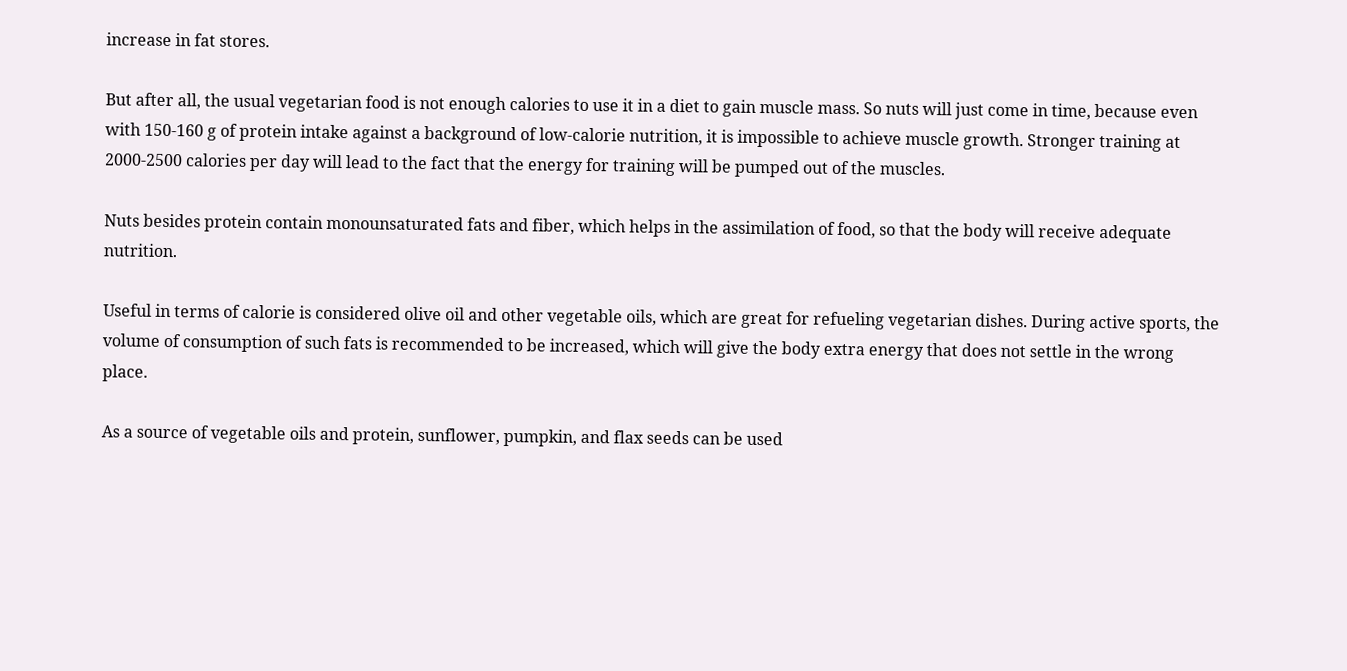increase in fat stores.

But after all, the usual vegetarian food is not enough calories to use it in a diet to gain muscle mass. So nuts will just come in time, because even with 150-160 g of protein intake against a background of low-calorie nutrition, it is impossible to achieve muscle growth. Stronger training at 2000-2500 calories per day will lead to the fact that the energy for training will be pumped out of the muscles.

Nuts besides protein contain monounsaturated fats and fiber, which helps in the assimilation of food, so that the body will receive adequate nutrition.

Useful in terms of calorie is considered olive oil and other vegetable oils, which are great for refueling vegetarian dishes. During active sports, the volume of consumption of such fats is recommended to be increased, which will give the body extra energy that does not settle in the wrong place.

As a source of vegetable oils and protein, sunflower, pumpkin, and flax seeds can be used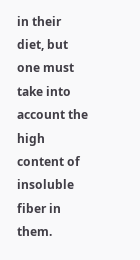in their diet, but one must take into account the high content of insoluble fiber in them.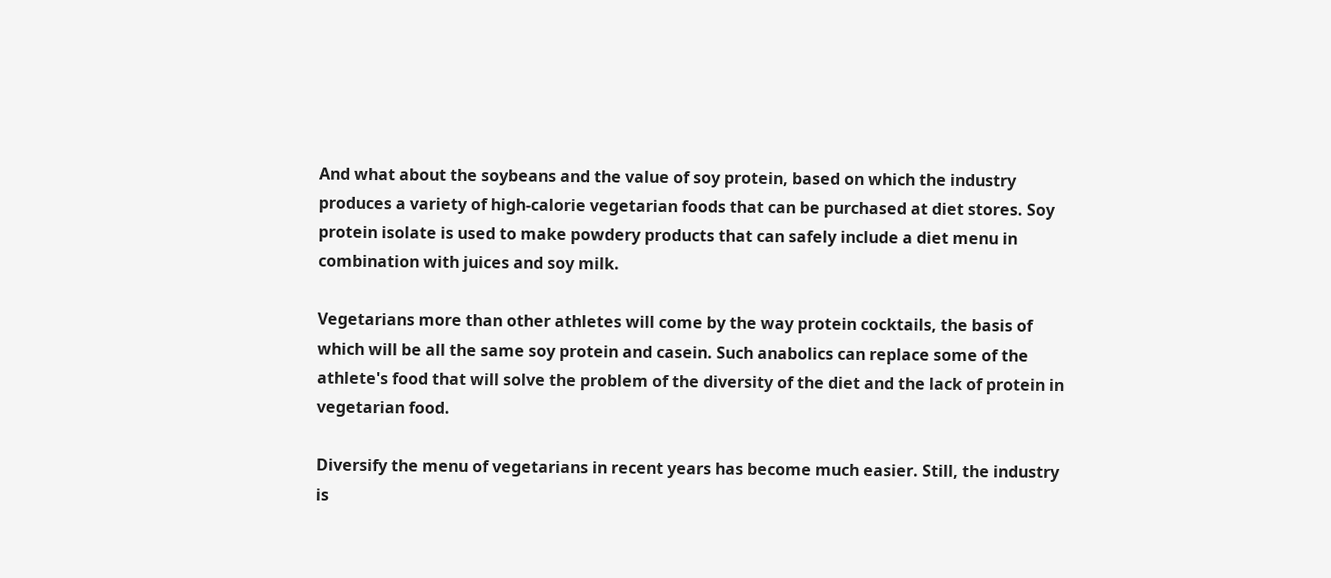And what about the soybeans and the value of soy protein, based on which the industry produces a variety of high-calorie vegetarian foods that can be purchased at diet stores. Soy protein isolate is used to make powdery products that can safely include a diet menu in combination with juices and soy milk.

Vegetarians more than other athletes will come by the way protein cocktails, the basis of which will be all the same soy protein and casein. Such anabolics can replace some of the athlete's food that will solve the problem of the diversity of the diet and the lack of protein in vegetarian food.

Diversify the menu of vegetarians in recent years has become much easier. Still, the industry is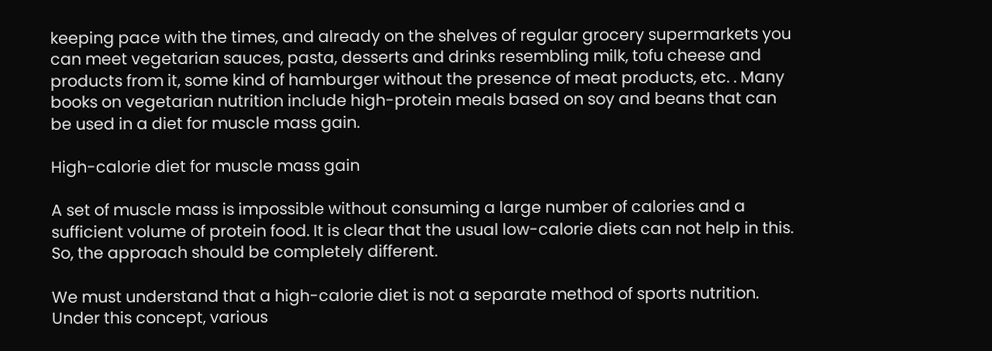keeping pace with the times, and already on the shelves of regular grocery supermarkets you can meet vegetarian sauces, pasta, desserts and drinks resembling milk, tofu cheese and products from it, some kind of hamburger without the presence of meat products, etc. . Many books on vegetarian nutrition include high-protein meals based on soy and beans that can be used in a diet for muscle mass gain.

High-calorie diet for muscle mass gain

A set of muscle mass is impossible without consuming a large number of calories and a sufficient volume of protein food. It is clear that the usual low-calorie diets can not help in this. So, the approach should be completely different.

We must understand that a high-calorie diet is not a separate method of sports nutrition. Under this concept, various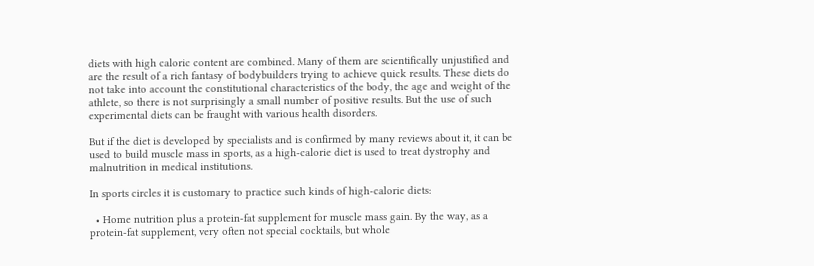diets with high caloric content are combined. Many of them are scientifically unjustified and are the result of a rich fantasy of bodybuilders trying to achieve quick results. These diets do not take into account the constitutional characteristics of the body, the age and weight of the athlete, so there is not surprisingly a small number of positive results. But the use of such experimental diets can be fraught with various health disorders.

But if the diet is developed by specialists and is confirmed by many reviews about it, it can be used to build muscle mass in sports, as a high-calorie diet is used to treat dystrophy and malnutrition in medical institutions.

In sports circles it is customary to practice such kinds of high-calorie diets:

  • Home nutrition plus a protein-fat supplement for muscle mass gain. By the way, as a protein-fat supplement, very often not special cocktails, but whole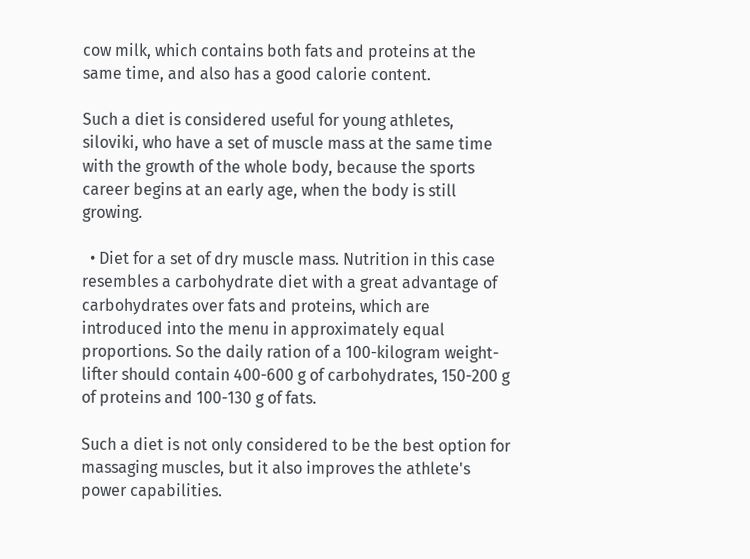cow milk, which contains both fats and proteins at the same time, and also has a good calorie content.

Such a diet is considered useful for young athletes, siloviki, who have a set of muscle mass at the same time with the growth of the whole body, because the sports career begins at an early age, when the body is still growing.

  • Diet for a set of dry muscle mass. Nutrition in this case resembles a carbohydrate diet with a great advantage of carbohydrates over fats and proteins, which are introduced into the menu in approximately equal proportions. So the daily ration of a 100-kilogram weight-lifter should contain 400-600 g of carbohydrates, 150-200 g of proteins and 100-130 g of fats.

Such a diet is not only considered to be the best option for massaging muscles, but it also improves the athlete's power capabilities.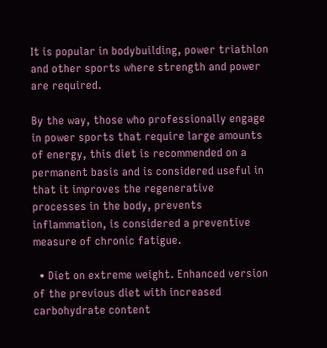It is popular in bodybuilding, power triathlon and other sports where strength and power are required.

By the way, those who professionally engage in power sports that require large amounts of energy, this diet is recommended on a permanent basis and is considered useful in that it improves the regenerative processes in the body, prevents inflammation, is considered a preventive measure of chronic fatigue.

  • Diet on extreme weight. Enhanced version of the previous diet with increased carbohydrate content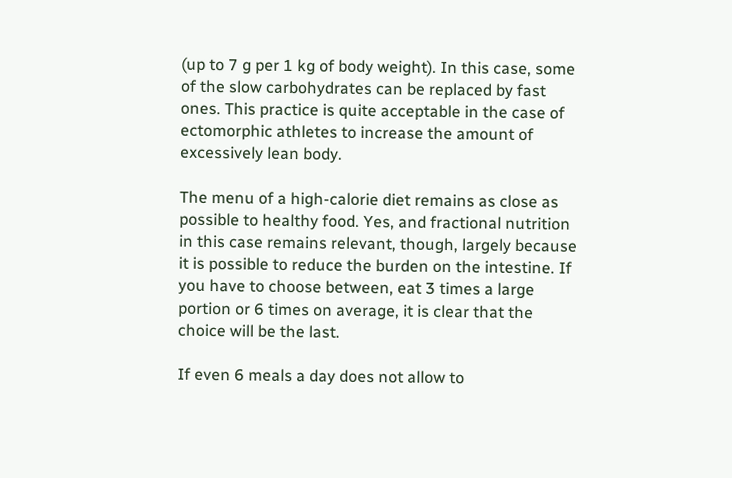(up to 7 g per 1 kg of body weight). In this case, some of the slow carbohydrates can be replaced by fast ones. This practice is quite acceptable in the case of ectomorphic athletes to increase the amount of excessively lean body.

The menu of a high-calorie diet remains as close as possible to healthy food. Yes, and fractional nutrition in this case remains relevant, though, largely because it is possible to reduce the burden on the intestine. If you have to choose between, eat 3 times a large portion or 6 times on average, it is clear that the choice will be the last.

If even 6 meals a day does not allow to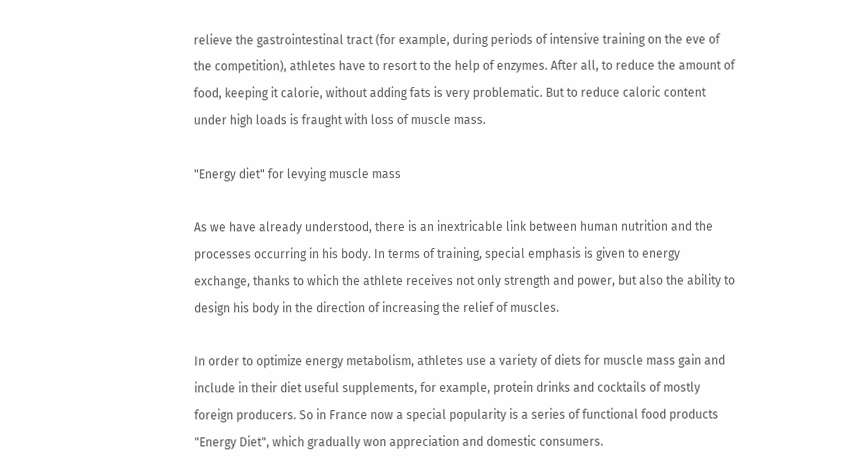relieve the gastrointestinal tract (for example, during periods of intensive training on the eve of the competition), athletes have to resort to the help of enzymes. After all, to reduce the amount of food, keeping it calorie, without adding fats is very problematic. But to reduce caloric content under high loads is fraught with loss of muscle mass.

"Energy diet" for levying muscle mass

As we have already understood, there is an inextricable link between human nutrition and the processes occurring in his body. In terms of training, special emphasis is given to energy exchange, thanks to which the athlete receives not only strength and power, but also the ability to design his body in the direction of increasing the relief of muscles.

In order to optimize energy metabolism, athletes use a variety of diets for muscle mass gain and include in their diet useful supplements, for example, protein drinks and cocktails of mostly foreign producers. So in France now a special popularity is a series of functional food products "Energy Diet", which gradually won appreciation and domestic consumers.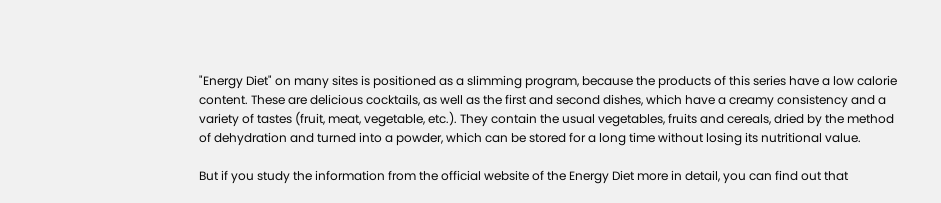"Energy Diet" on many sites is positioned as a slimming program, because the products of this series have a low calorie content. These are delicious cocktails, as well as the first and second dishes, which have a creamy consistency and a variety of tastes (fruit, meat, vegetable, etc.). They contain the usual vegetables, fruits and cereals, dried by the method of dehydration and turned into a powder, which can be stored for a long time without losing its nutritional value.

But if you study the information from the official website of the Energy Diet more in detail, you can find out that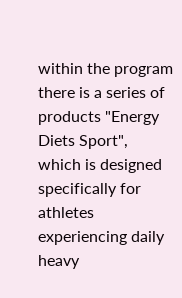within the program there is a series of products "Energy Diets Sport", which is designed specifically for athletes experiencing daily heavy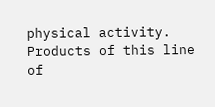physical activity. Products of this line of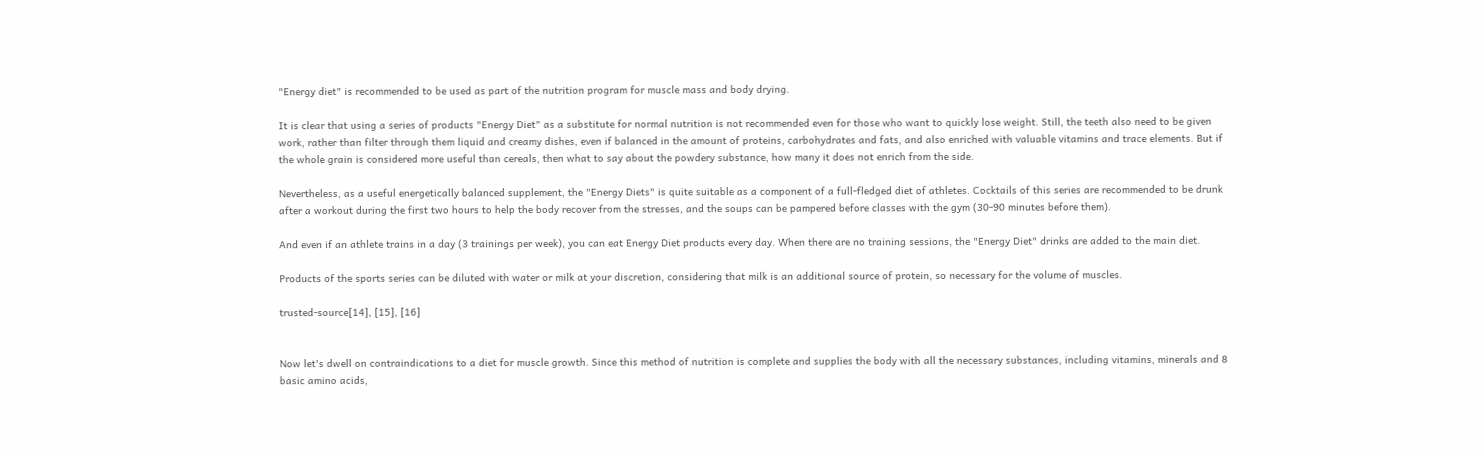"Energy diet" is recommended to be used as part of the nutrition program for muscle mass and body drying.

It is clear that using a series of products "Energy Diet" as a substitute for normal nutrition is not recommended even for those who want to quickly lose weight. Still, the teeth also need to be given work, rather than filter through them liquid and creamy dishes, even if balanced in the amount of proteins, carbohydrates and fats, and also enriched with valuable vitamins and trace elements. But if the whole grain is considered more useful than cereals, then what to say about the powdery substance, how many it does not enrich from the side.

Nevertheless, as a useful energetically balanced supplement, the "Energy Diets" is quite suitable as a component of a full-fledged diet of athletes. Cocktails of this series are recommended to be drunk after a workout during the first two hours to help the body recover from the stresses, and the soups can be pampered before classes with the gym (30-90 minutes before them).

And even if an athlete trains in a day (3 trainings per week), you can eat Energy Diet products every day. When there are no training sessions, the "Energy Diet" drinks are added to the main diet.

Products of the sports series can be diluted with water or milk at your discretion, considering that milk is an additional source of protein, so necessary for the volume of muscles.

trusted-source[14], [15], [16]


Now let's dwell on contraindications to a diet for muscle growth. Since this method of nutrition is complete and supplies the body with all the necessary substances, including vitamins, minerals and 8 basic amino acids,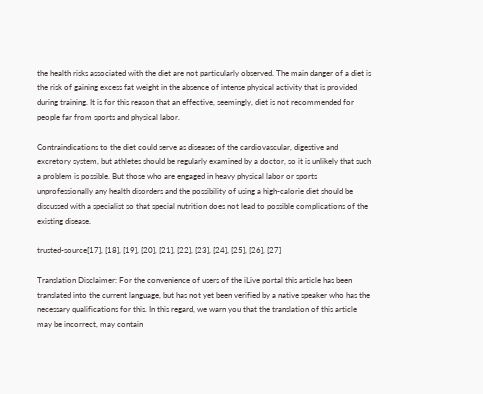the health risks associated with the diet are not particularly observed. The main danger of a diet is the risk of gaining excess fat weight in the absence of intense physical activity that is provided during training. It is for this reason that an effective, seemingly, diet is not recommended for people far from sports and physical labor.

Contraindications to the diet could serve as diseases of the cardiovascular, digestive and excretory system, but athletes should be regularly examined by a doctor, so it is unlikely that such a problem is possible. But those who are engaged in heavy physical labor or sports unprofessionally any health disorders and the possibility of using a high-calorie diet should be discussed with a specialist so that special nutrition does not lead to possible complications of the existing disease.

trusted-source[17], [18], [19], [20], [21], [22], [23], [24], [25], [26], [27]

Translation Disclaimer: For the convenience of users of the iLive portal this article has been translated into the current language, but has not yet been verified by a native speaker who has the necessary qualifications for this. In this regard, we warn you that the translation of this article may be incorrect, may contain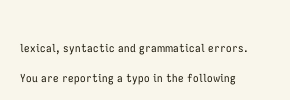lexical, syntactic and grammatical errors.

You are reporting a typo in the following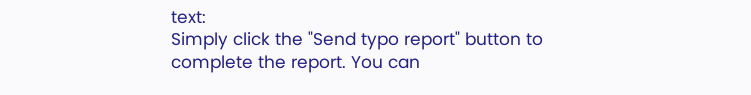text:
Simply click the "Send typo report" button to complete the report. You can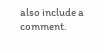also include a comment.